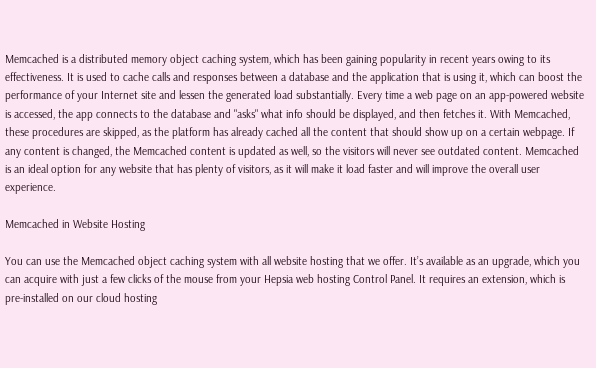Memcached is a distributed memory object caching system, which has been gaining popularity in recent years owing to its effectiveness. It is used to cache calls and responses between a database and the application that is using it, which can boost the performance of your Internet site and lessen the generated load substantially. Every time a web page on an app-powered website is accessed, the app connects to the database and "asks" what info should be displayed, and then fetches it. With Memcached, these procedures are skipped, as the platform has already cached all the content that should show up on a certain webpage. If any content is changed, the Memcached content is updated as well, so the visitors will never see outdated content. Memcached is an ideal option for any website that has plenty of visitors, as it will make it load faster and will improve the overall user experience.

Memcached in Website Hosting

You can use the Memcached object caching system with all website hosting that we offer. It’s available as an upgrade, which you can acquire with just a few clicks of the mouse from your Hepsia web hosting Control Panel. It requires an extension, which is pre-installed on our cloud hosting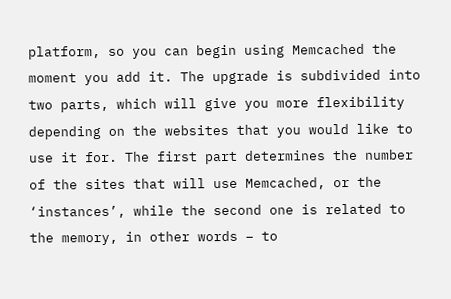platform, so you can begin using Memcached the moment you add it. The upgrade is subdivided into two parts, which will give you more flexibility depending on the websites that you would like to use it for. The first part determines the number of the sites that will use Memcached, or the ‘instances’, while the second one is related to the memory, in other words – to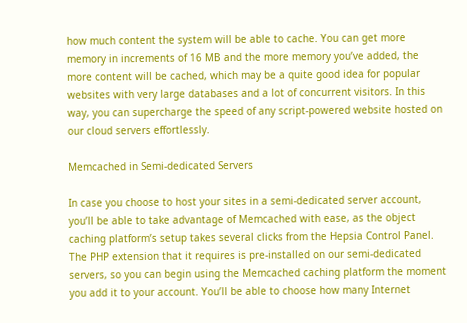how much content the system will be able to cache. You can get more memory in increments of 16 MB and the more memory you’ve added, the more content will be cached, which may be a quite good idea for popular websites with very large databases and a lot of concurrent visitors. In this way, you can supercharge the speed of any script-powered website hosted on our cloud servers effortlessly.

Memcached in Semi-dedicated Servers

In case you choose to host your sites in a semi-dedicated server account, you’ll be able to take advantage of Memcached with ease, as the object caching platform’s setup takes several clicks from the Hepsia Control Panel. The PHP extension that it requires is pre-installed on our semi-dedicated servers, so you can begin using the Memcached caching platform the moment you add it to your account. You’ll be able to choose how many Internet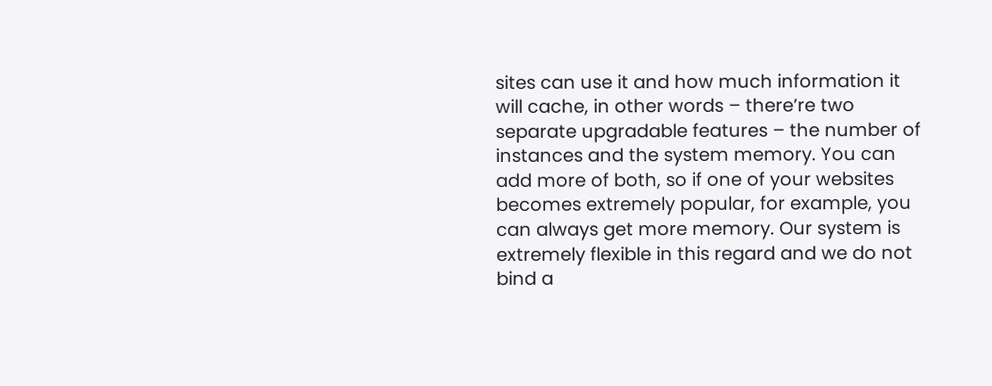sites can use it and how much information it will cache, in other words – there’re two separate upgradable features – the number of instances and the system memory. You can add more of both, so if one of your websites becomes extremely popular, for example, you can always get more memory. Our system is extremely flexible in this regard and we do not bind a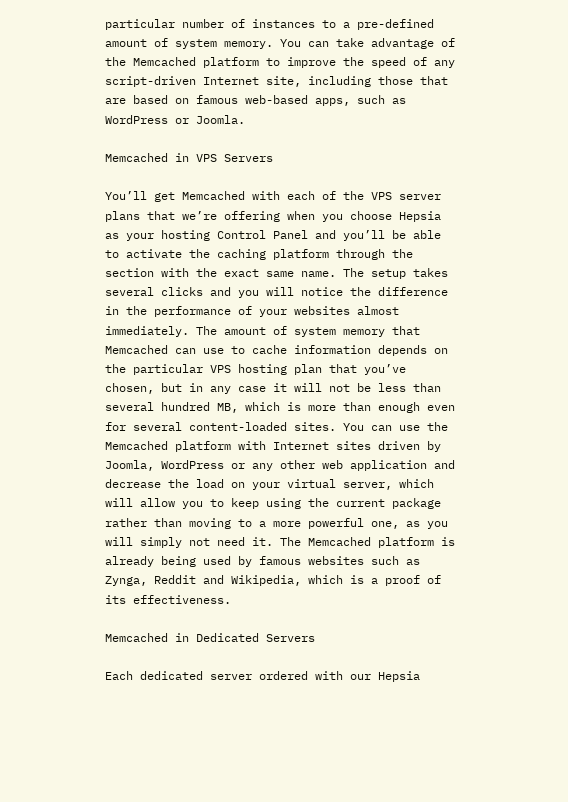particular number of instances to a pre-defined amount of system memory. You can take advantage of the Memcached platform to improve the speed of any script-driven Internet site, including those that are based on famous web-based apps, such as WordPress or Joomla.

Memcached in VPS Servers

You’ll get Memcached with each of the VPS server plans that we’re offering when you choose Hepsia as your hosting Control Panel and you’ll be able to activate the caching platform through the section with the exact same name. The setup takes several clicks and you will notice the difference in the performance of your websites almost immediately. The amount of system memory that Memcached can use to cache information depends on the particular VPS hosting plan that you’ve chosen, but in any case it will not be less than several hundred MB, which is more than enough even for several content-loaded sites. You can use the Memcached platform with Internet sites driven by Joomla, WordPress or any other web application and decrease the load on your virtual server, which will allow you to keep using the current package rather than moving to a more powerful one, as you will simply not need it. The Memcached platform is already being used by famous websites such as Zynga, Reddit and Wikipedia, which is a proof of its effectiveness.

Memcached in Dedicated Servers

Each dedicated server ordered with our Hepsia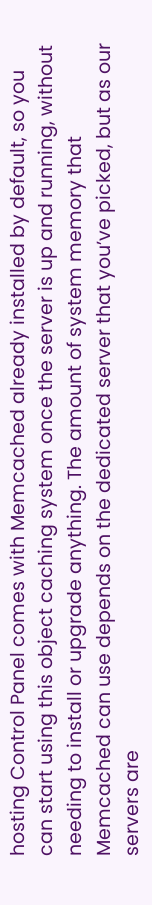hosting Control Panel comes with Memcached already installed by default, so you can start using this object caching system once the server is up and running, without needing to install or upgrade anything. The amount of system memory that Memcached can use depends on the dedicated server that you’ve picked, but as our servers are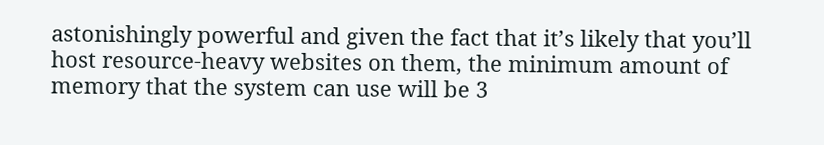astonishingly powerful and given the fact that it’s likely that you’ll host resource-heavy websites on them, the minimum amount of memory that the system can use will be 3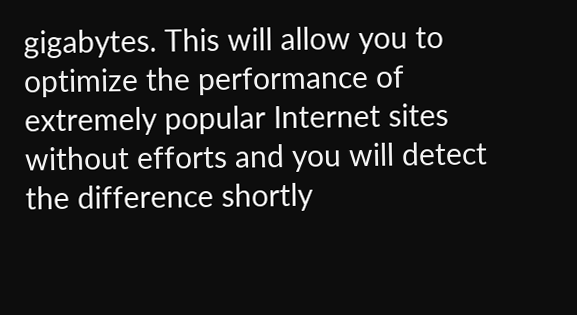gigabytes. This will allow you to optimize the performance of extremely popular Internet sites without efforts and you will detect the difference shortly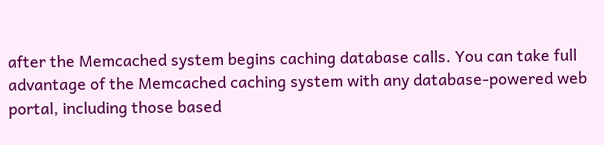after the Memcached system begins caching database calls. You can take full advantage of the Memcached caching system with any database-powered web portal, including those based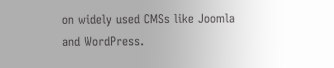on widely used CMSs like Joomla and WordPress.